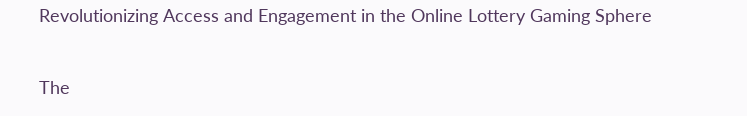Revolutionizing Access and Engagement in the Online Lottery Gaming Sphere

The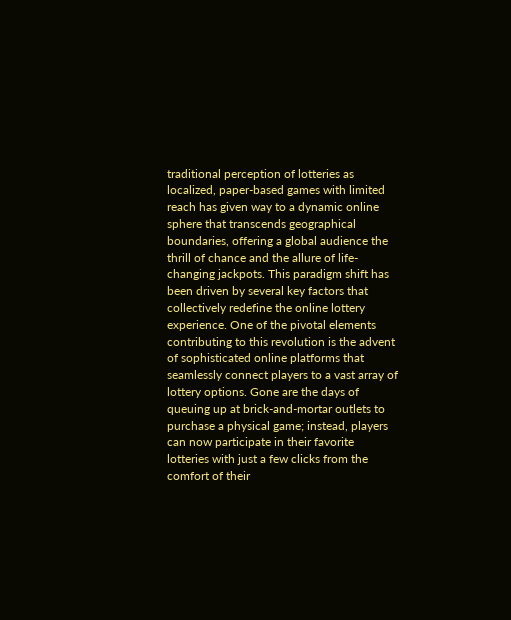traditional perception of lotteries as localized, paper-based games with limited reach has given way to a dynamic online sphere that transcends geographical boundaries, offering a global audience the thrill of chance and the allure of life-changing jackpots. This paradigm shift has been driven by several key factors that collectively redefine the online lottery experience. One of the pivotal elements contributing to this revolution is the advent of sophisticated online platforms that seamlessly connect players to a vast array of lottery options. Gone are the days of queuing up at brick-and-mortar outlets to purchase a physical game; instead, players can now participate in their favorite lotteries with just a few clicks from the comfort of their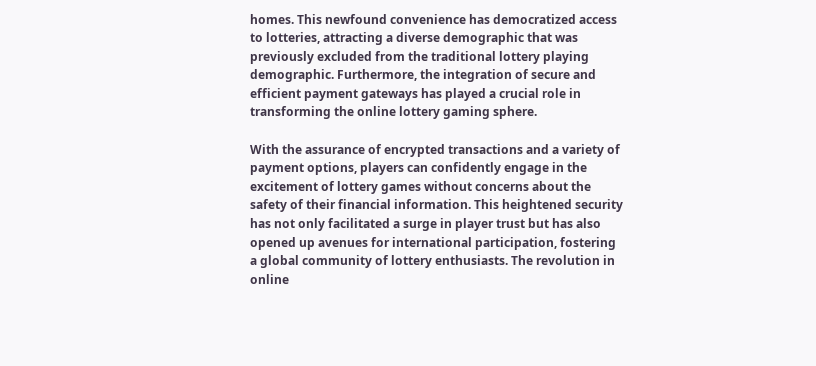homes. This newfound convenience has democratized access to lotteries, attracting a diverse demographic that was previously excluded from the traditional lottery playing demographic. Furthermore, the integration of secure and efficient payment gateways has played a crucial role in transforming the online lottery gaming sphere.

With the assurance of encrypted transactions and a variety of payment options, players can confidently engage in the excitement of lottery games without concerns about the safety of their financial information. This heightened security has not only facilitated a surge in player trust but has also opened up avenues for international participation, fostering a global community of lottery enthusiasts. The revolution in online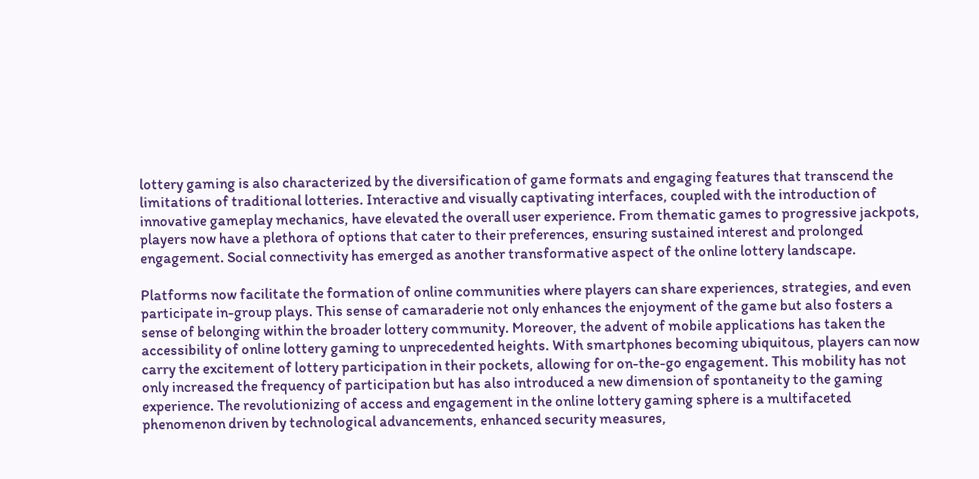lottery gaming is also characterized by the diversification of game formats and engaging features that transcend the limitations of traditional lotteries. Interactive and visually captivating interfaces, coupled with the introduction of innovative gameplay mechanics, have elevated the overall user experience. From thematic games to progressive jackpots, players now have a plethora of options that cater to their preferences, ensuring sustained interest and prolonged engagement. Social connectivity has emerged as another transformative aspect of the online lottery landscape.

Platforms now facilitate the formation of online communities where players can share experiences, strategies, and even participate in-group plays. This sense of camaraderie not only enhances the enjoyment of the game but also fosters a sense of belonging within the broader lottery community. Moreover, the advent of mobile applications has taken the accessibility of online lottery gaming to unprecedented heights. With smartphones becoming ubiquitous, players can now carry the excitement of lottery participation in their pockets, allowing for on-the-go engagement. This mobility has not only increased the frequency of participation but has also introduced a new dimension of spontaneity to the gaming experience. The revolutionizing of access and engagement in the online lottery gaming sphere is a multifaceted phenomenon driven by technological advancements, enhanced security measures,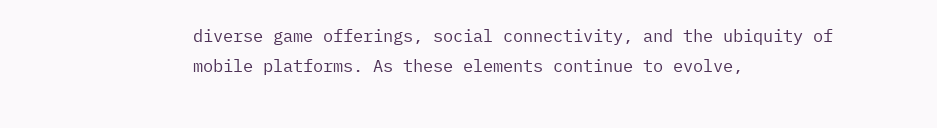diverse game offerings, social connectivity, and the ubiquity of mobile platforms. As these elements continue to evolve,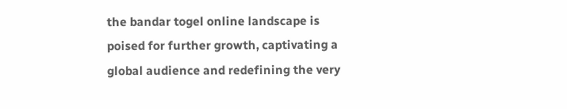the bandar togel online landscape is poised for further growth, captivating a global audience and redefining the very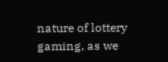nature of lottery gaming, as we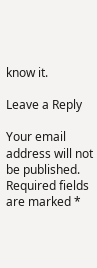know it.

Leave a Reply

Your email address will not be published. Required fields are marked *